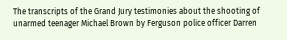The transcripts of the Grand Jury testimonies about the shooting of unarmed teenager Michael Brown by Ferguson police officer Darren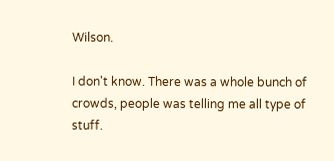Wilson.

I don't know. There was a whole bunch of crowds, people was telling me all type of stuff.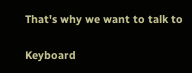That's why we want to talk to

Keyboard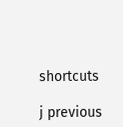shortcuts

j previous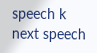speech k next speech